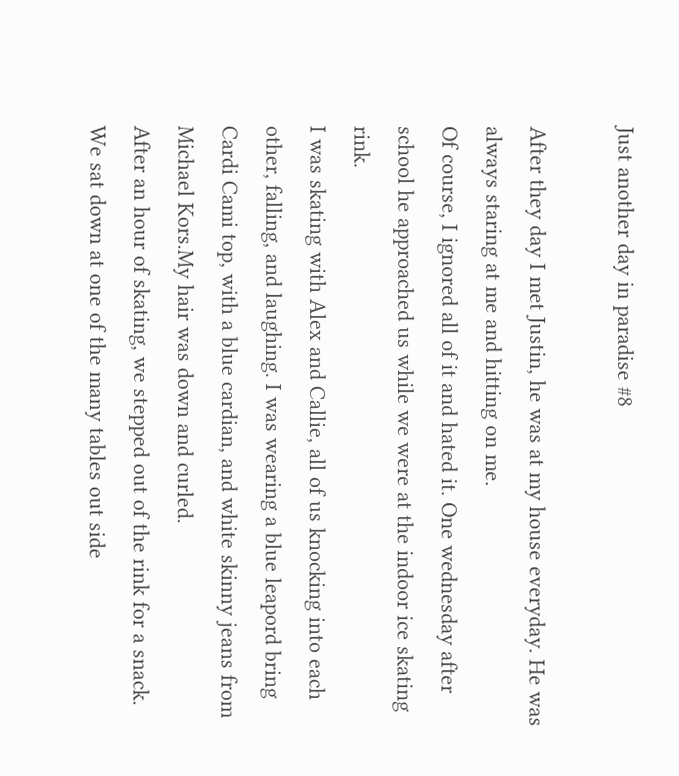Just another day in paradise #8

After they day I met Justin, he was at my house everyday. He was always staring at me and hitting on me.
Of course, I ignored all of it and hated it. One wednesday after school he approached us while we were at the indoor ice skating rink.
I was skating with Alex and Callie, all of us knocking into each other, falling, and laughing. I was wearing a blue leapord bring Cardi Cami top, with a blue cardian, and white skinny jeans from Michael Kors.My hair was down and curled.
After an hour of skating, we stepped out of the rink for a snack.
We sat down at one of the many tables out side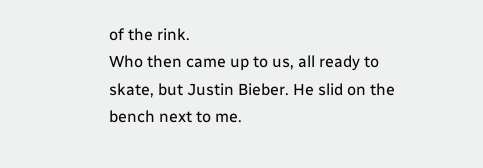of the rink.
Who then came up to us, all ready to skate, but Justin Bieber. He slid on the bench next to me.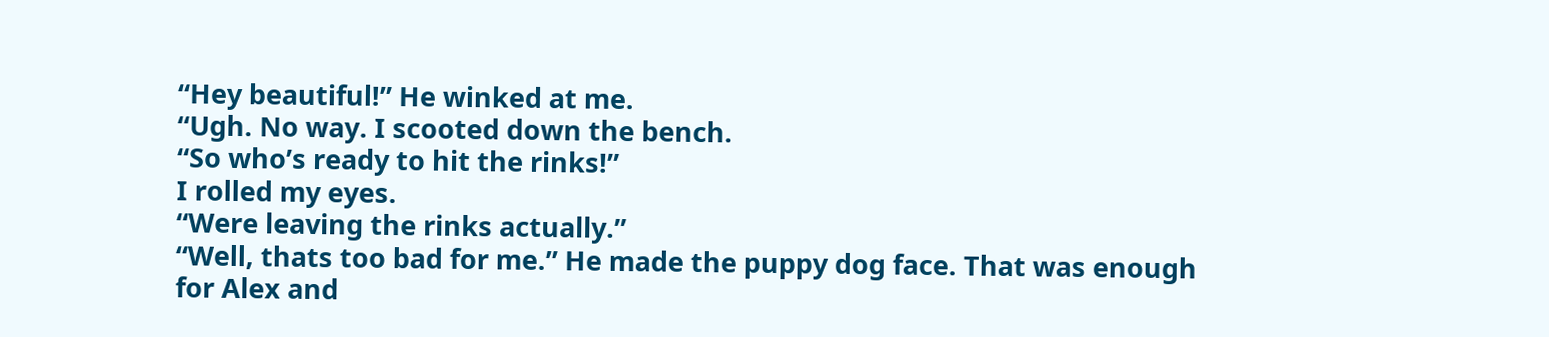“Hey beautiful!” He winked at me.
“Ugh. No way. I scooted down the bench.
“So who’s ready to hit the rinks!”
I rolled my eyes.
“Were leaving the rinks actually.”
“Well, thats too bad for me.” He made the puppy dog face. That was enough for Alex and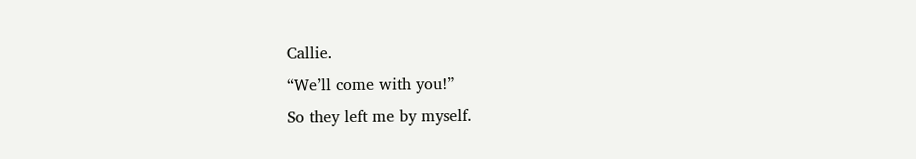Callie.
“We’ll come with you!”
So they left me by myself.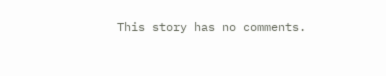This story has no comments.